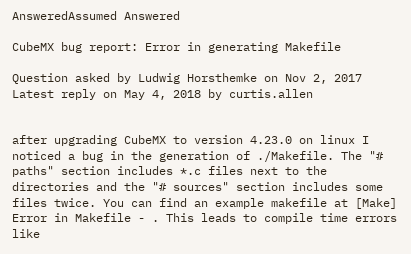AnsweredAssumed Answered

CubeMX bug report: Error in generating Makefile

Question asked by Ludwig Horsthemke on Nov 2, 2017
Latest reply on May 4, 2018 by curtis.allen


after upgrading CubeMX to version 4.23.0 on linux I noticed a bug in the generation of ./Makefile. The "# paths" section includes *.c files next to the directories and the "# sources" section includes some files twice. You can find an example makefile at [Make] Error in Makefile - . This leads to compile time errors like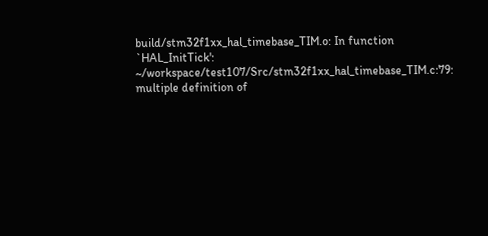build/stm32f1xx_hal_timebase_TIM.o: In function `HAL_InitTick':
~/workspace/test107/Src/stm32f1xx_hal_timebase_TIM.c:79: multiple definition of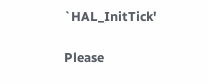`HAL_InitTick'

Please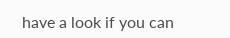have a look if you can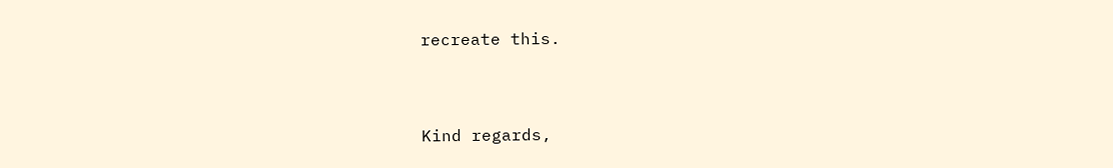recreate this.


Kind regards,